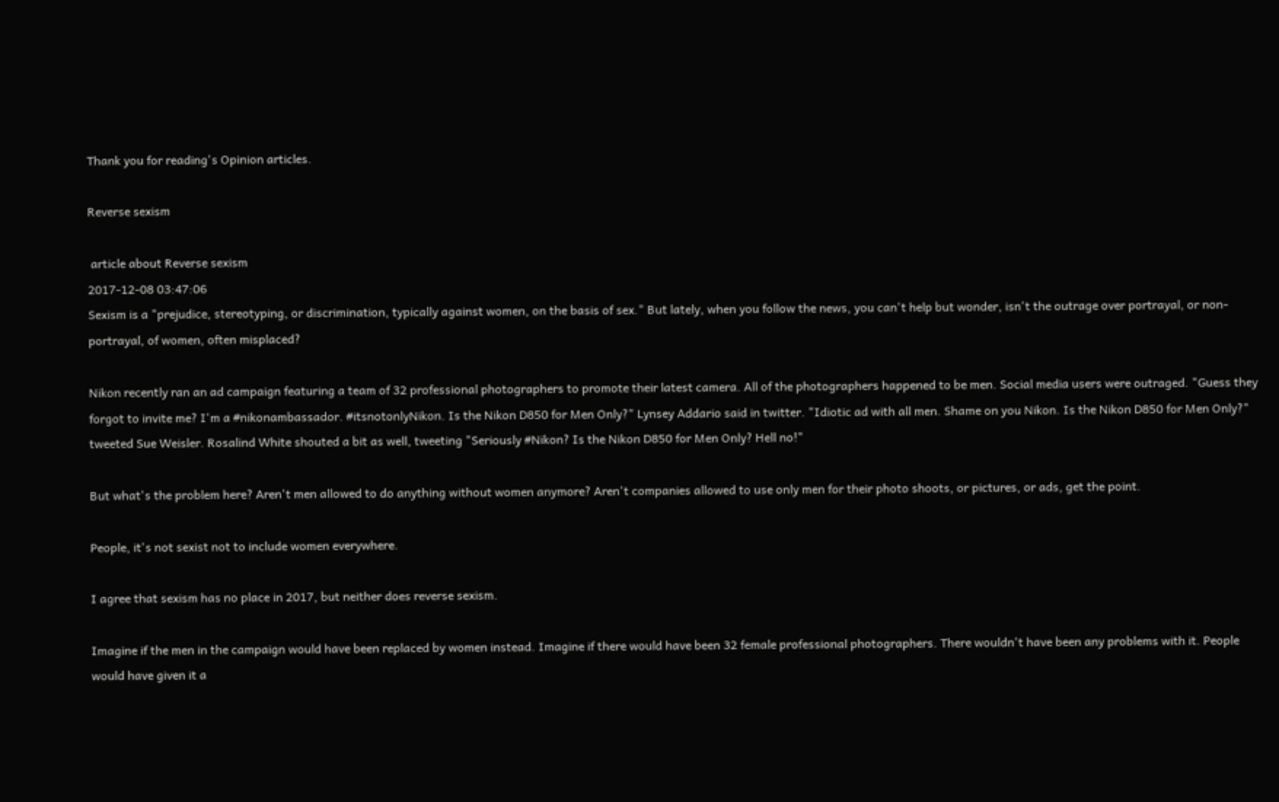Thank you for reading's Opinion articles.

Reverse sexism

 article about Reverse sexism
2017-12-08 03:47:06
Sexism is a "prejudice, stereotyping, or discrimination, typically against women, on the basis of sex." But lately, when you follow the news, you can't help but wonder, isn't the outrage over portrayal, or non-portrayal, of women, often misplaced?

Nikon recently ran an ad campaign featuring a team of 32 professional photographers to promote their latest camera. All of the photographers happened to be men. Social media users were outraged. "Guess they forgot to invite me? I'm a #nikonambassador. #itsnotonlyNikon. Is the Nikon D850 for Men Only?" Lynsey Addario said in twitter. "Idiotic ad with all men. Shame on you Nikon. Is the Nikon D850 for Men Only?" tweeted Sue Weisler. Rosalind White shouted a bit as well, tweeting "Seriously #Nikon? Is the Nikon D850 for Men Only? Hell no!"

But what's the problem here? Aren't men allowed to do anything without women anymore? Aren't companies allowed to use only men for their photo shoots, or pictures, or ads, get the point.

People, it's not sexist not to include women everywhere.

I agree that sexism has no place in 2017, but neither does reverse sexism.

Imagine if the men in the campaign would have been replaced by women instead. Imagine if there would have been 32 female professional photographers. There wouldn't have been any problems with it. People would have given it a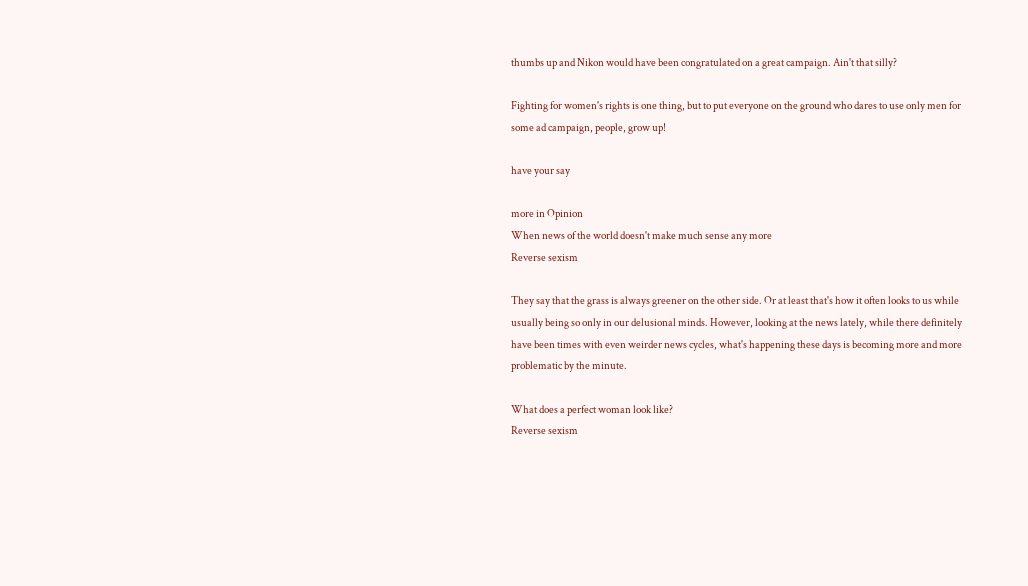thumbs up and Nikon would have been congratulated on a great campaign. Ain't that silly?

Fighting for women's rights is one thing, but to put everyone on the ground who dares to use only men for some ad campaign, people, grow up!

have your say

more in Opinion
When news of the world doesn't make much sense any more
Reverse sexism

They say that the grass is always greener on the other side. Or at least that's how it often looks to us while usually being so only in our delusional minds. However, looking at the news lately, while there definitely have been times with even weirder news cycles, what's happening these days is becoming more and more problematic by the minute.

What does a perfect woman look like?
Reverse sexism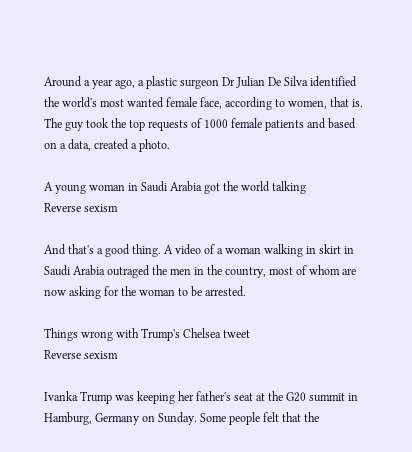Around a year ago, a plastic surgeon Dr Julian De Silva identified the world's most wanted female face, according to women, that is. The guy took the top requests of 1000 female patients and based on a data, created a photo.

A young woman in Saudi Arabia got the world talking
Reverse sexism

And that's a good thing. A video of a woman walking in skirt in Saudi Arabia outraged the men in the country, most of whom are now asking for the woman to be arrested.

Things wrong with Trump's Chelsea tweet
Reverse sexism

Ivanka Trump was keeping her father's seat at the G20 summit in Hamburg, Germany on Sunday. Some people felt that the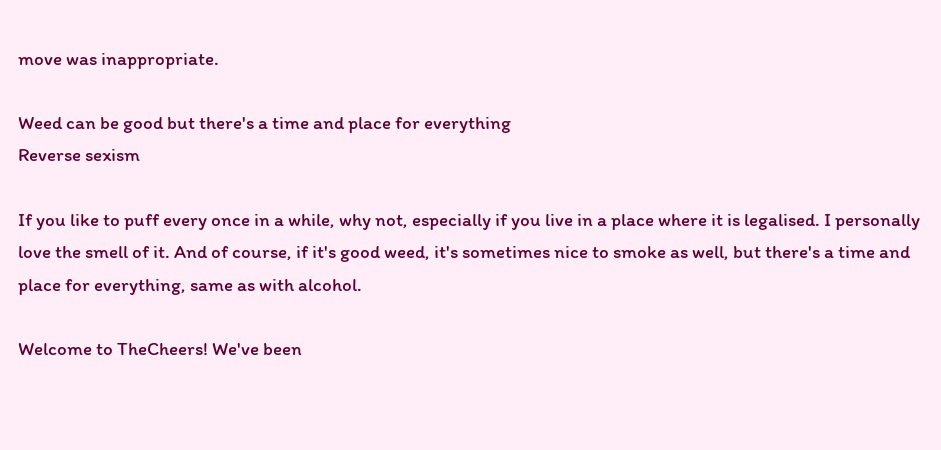move was inappropriate.

Weed can be good but there's a time and place for everything
Reverse sexism

If you like to puff every once in a while, why not, especially if you live in a place where it is legalised. I personally love the smell of it. And of course, if it's good weed, it's sometimes nice to smoke as well, but there's a time and place for everything, same as with alcohol.

Welcome to TheCheers! We've been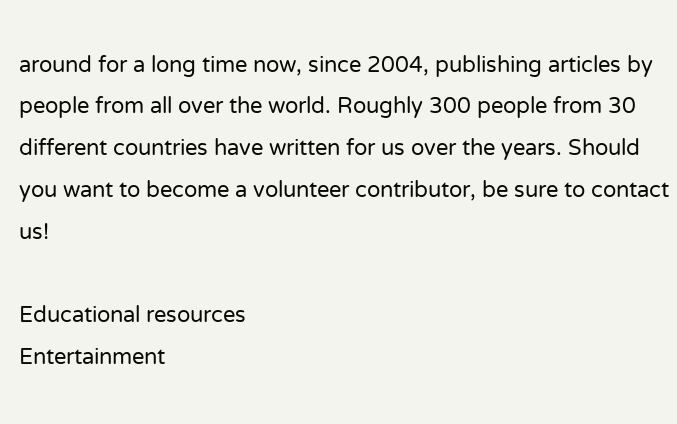around for a long time now, since 2004, publishing articles by people from all over the world. Roughly 300 people from 30 different countries have written for us over the years. Should you want to become a volunteer contributor, be sure to contact us!

Educational resources
Entertainment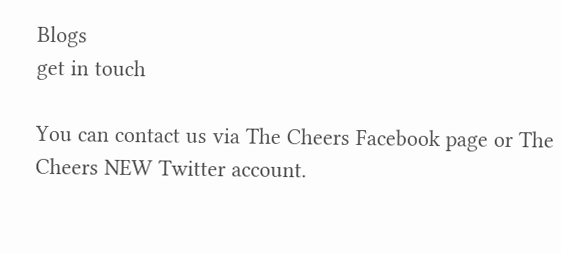Blogs
get in touch

You can contact us via The Cheers Facebook page or The Cheers NEW Twitter account.